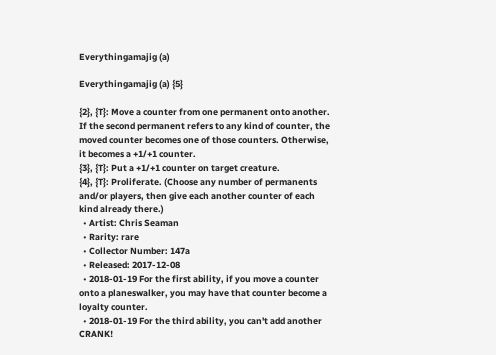Everythingamajig (a)

Everythingamajig (a) {5}

{2}, {T}: Move a counter from one permanent onto another. If the second permanent refers to any kind of counter, the moved counter becomes one of those counters. Otherwise, it becomes a +1/+1 counter.
{3}, {T}: Put a +1/+1 counter on target creature.
{4}, {T}: Proliferate. (Choose any number of permanents and/or players, then give each another counter of each kind already there.)
  • Artist: Chris Seaman
  • Rarity: rare
  • Collector Number: 147a
  • Released: 2017-12-08
  • 2018-01-19 For the first ability, if you move a counter onto a planeswalker, you may have that counter become a loyalty counter.
  • 2018-01-19 For the third ability, you can't add another CRANK!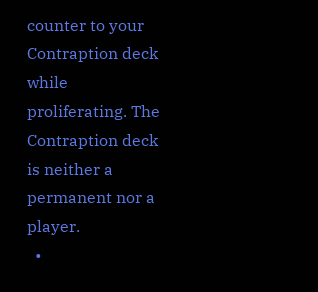counter to your Contraption deck while proliferating. The Contraption deck is neither a permanent nor a player.
  •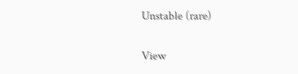Unstable (rare)

View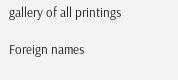gallery of all printings

Foreign names